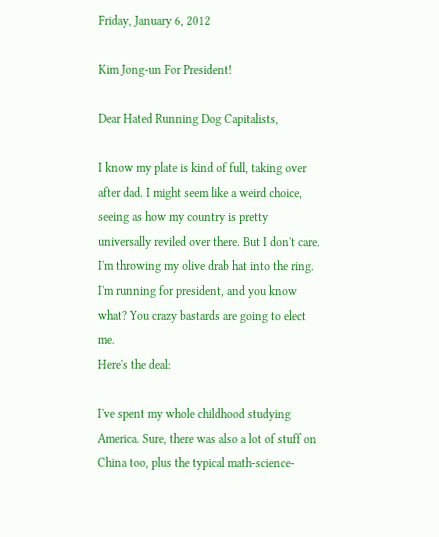Friday, January 6, 2012

Kim Jong-un For President!

Dear Hated Running Dog Capitalists,

I know my plate is kind of full, taking over after dad. I might seem like a weird choice, seeing as how my country is pretty universally reviled over there. But I don't care. I'm throwing my olive drab hat into the ring. I'm running for president, and you know what? You crazy bastards are going to elect me.
Here's the deal:

I've spent my whole childhood studying America. Sure, there was also a lot of stuff on China too, plus the typical math-science-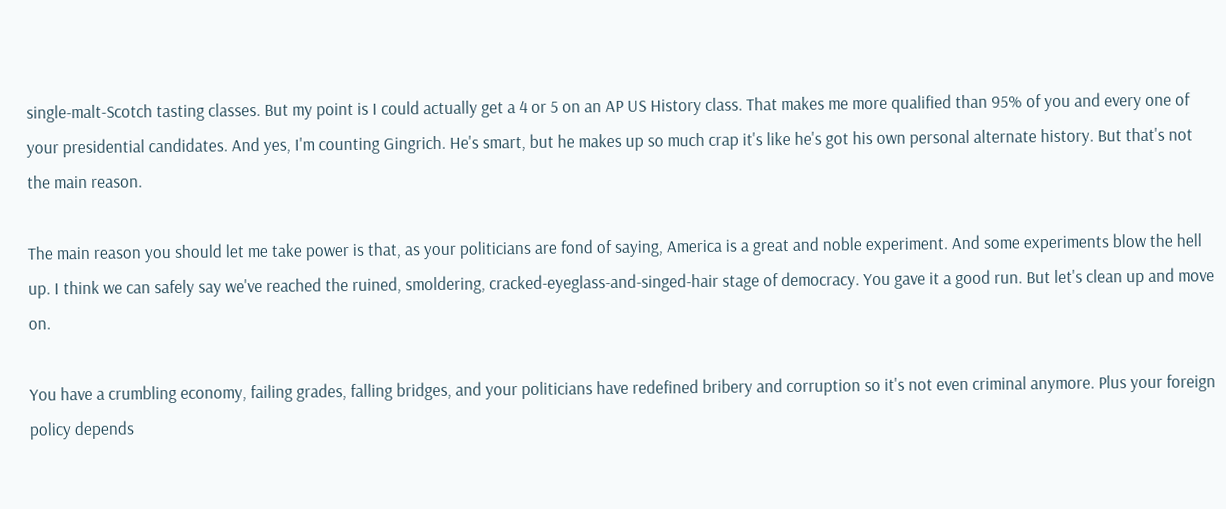single-malt-Scotch tasting classes. But my point is I could actually get a 4 or 5 on an AP US History class. That makes me more qualified than 95% of you and every one of your presidential candidates. And yes, I'm counting Gingrich. He's smart, but he makes up so much crap it's like he's got his own personal alternate history. But that's not the main reason.

The main reason you should let me take power is that, as your politicians are fond of saying, America is a great and noble experiment. And some experiments blow the hell up. I think we can safely say we've reached the ruined, smoldering, cracked-eyeglass-and-singed-hair stage of democracy. You gave it a good run. But let's clean up and move on.

You have a crumbling economy, failing grades, falling bridges, and your politicians have redefined bribery and corruption so it's not even criminal anymore. Plus your foreign policy depends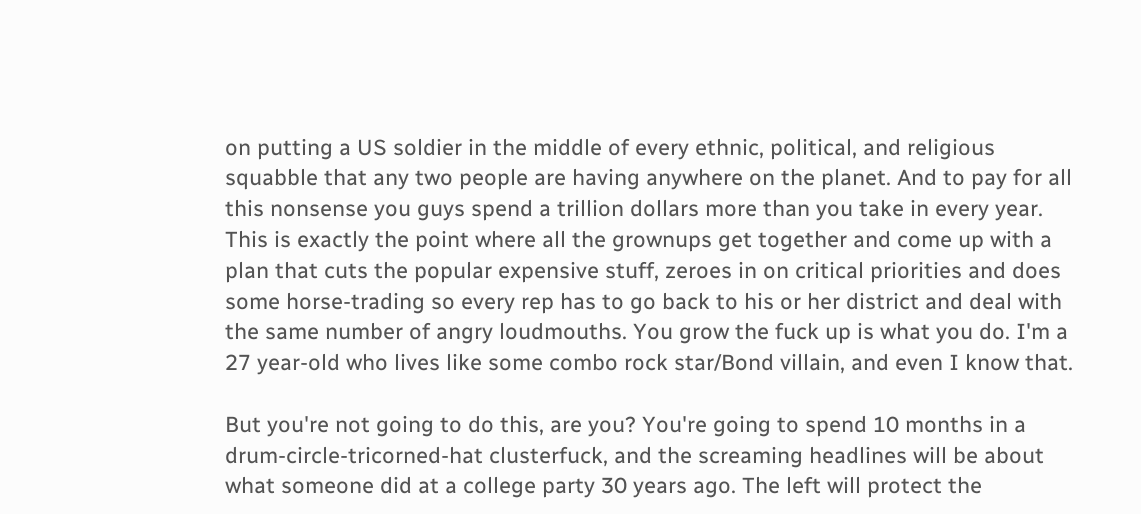on putting a US soldier in the middle of every ethnic, political, and religious squabble that any two people are having anywhere on the planet. And to pay for all this nonsense you guys spend a trillion dollars more than you take in every year. This is exactly the point where all the grownups get together and come up with a plan that cuts the popular expensive stuff, zeroes in on critical priorities and does some horse-trading so every rep has to go back to his or her district and deal with the same number of angry loudmouths. You grow the fuck up is what you do. I'm a 27 year-old who lives like some combo rock star/Bond villain, and even I know that.

But you're not going to do this, are you? You're going to spend 10 months in a drum-circle-tricorned-hat clusterfuck, and the screaming headlines will be about what someone did at a college party 30 years ago. The left will protect the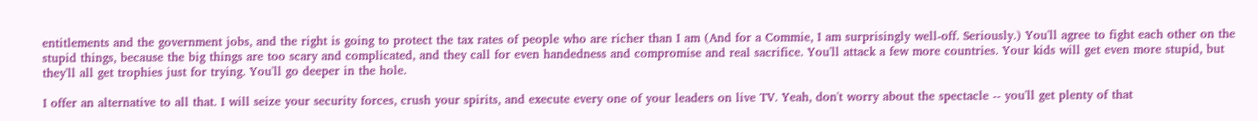entitlements and the government jobs, and the right is going to protect the tax rates of people who are richer than I am (And for a Commie, I am surprisingly well-off. Seriously.) You'll agree to fight each other on the stupid things, because the big things are too scary and complicated, and they call for even handedness and compromise and real sacrifice. You'll attack a few more countries. Your kids will get even more stupid, but they'll all get trophies just for trying. You'll go deeper in the hole.

I offer an alternative to all that. I will seize your security forces, crush your spirits, and execute every one of your leaders on live TV. Yeah, don't worry about the spectacle -- you'll get plenty of that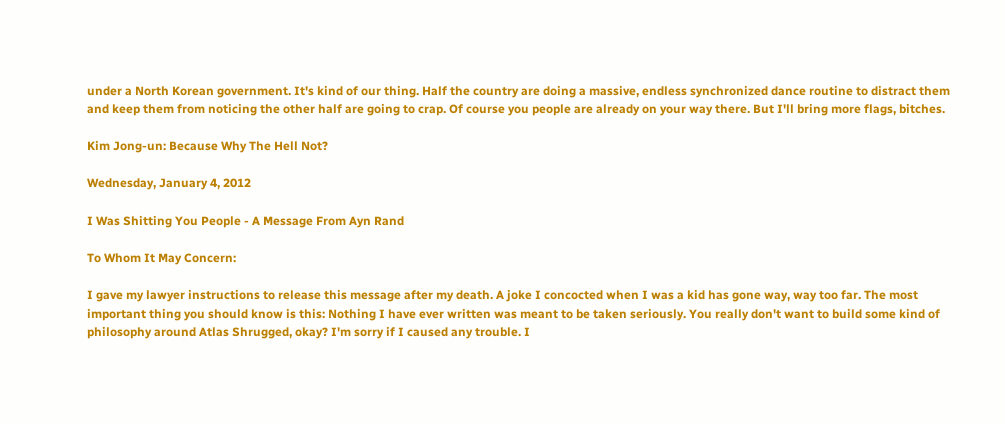under a North Korean government. It's kind of our thing. Half the country are doing a massive, endless synchronized dance routine to distract them and keep them from noticing the other half are going to crap. Of course you people are already on your way there. But I'll bring more flags, bitches.

Kim Jong-un: Because Why The Hell Not?

Wednesday, January 4, 2012

I Was Shitting You People - A Message From Ayn Rand

To Whom It May Concern:

I gave my lawyer instructions to release this message after my death. A joke I concocted when I was a kid has gone way, way too far. The most important thing you should know is this: Nothing I have ever written was meant to be taken seriously. You really don't want to build some kind of philosophy around Atlas Shrugged, okay? I'm sorry if I caused any trouble. I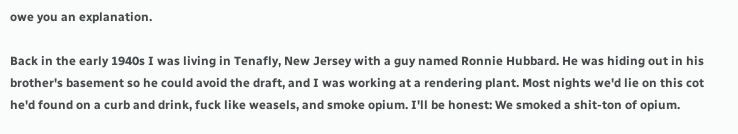owe you an explanation.

Back in the early 1940s I was living in Tenafly, New Jersey with a guy named Ronnie Hubbard. He was hiding out in his brother's basement so he could avoid the draft, and I was working at a rendering plant. Most nights we'd lie on this cot he'd found on a curb and drink, fuck like weasels, and smoke opium. I'll be honest: We smoked a shit-ton of opium.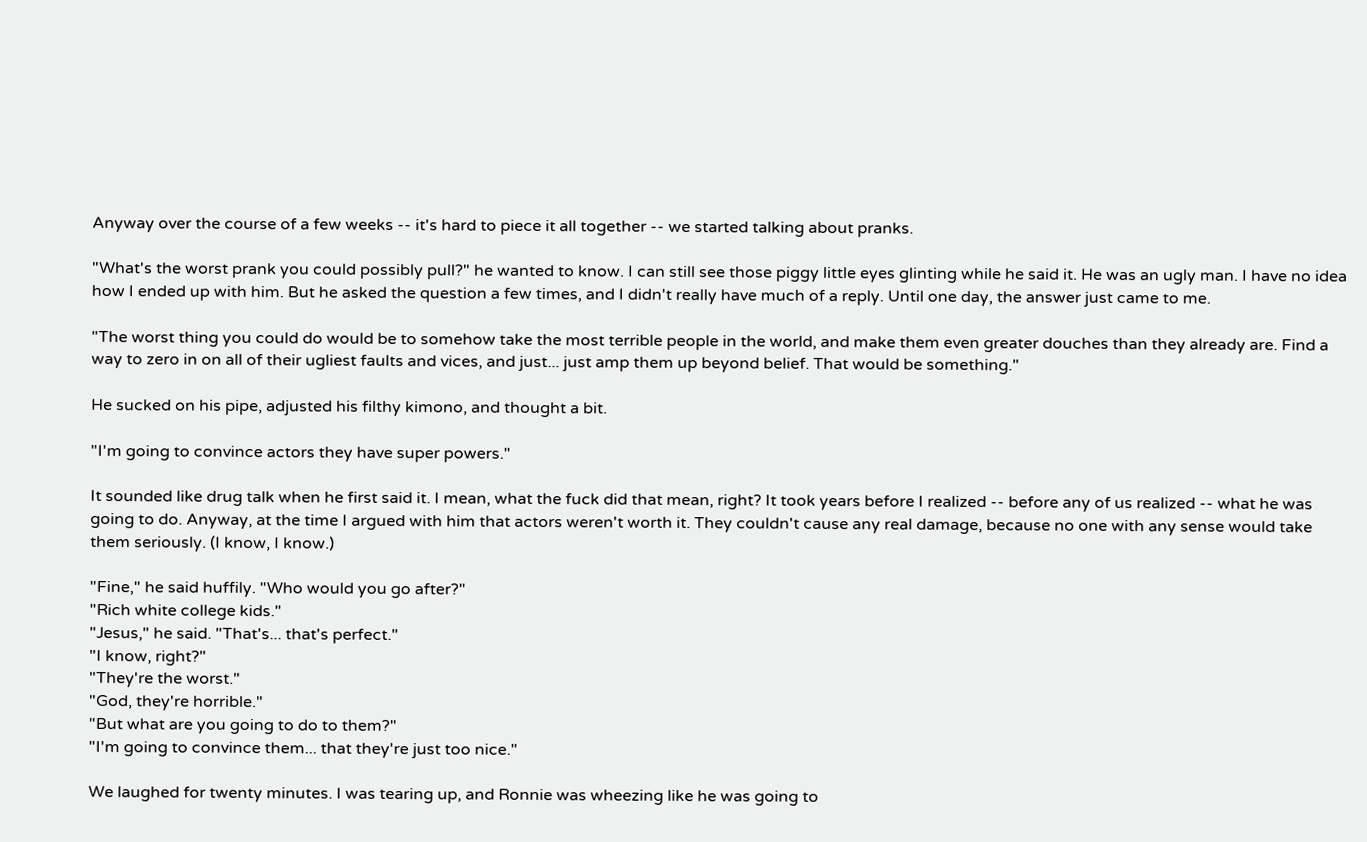Anyway over the course of a few weeks -- it's hard to piece it all together -- we started talking about pranks.

"What's the worst prank you could possibly pull?" he wanted to know. I can still see those piggy little eyes glinting while he said it. He was an ugly man. I have no idea how I ended up with him. But he asked the question a few times, and I didn't really have much of a reply. Until one day, the answer just came to me.

"The worst thing you could do would be to somehow take the most terrible people in the world, and make them even greater douches than they already are. Find a way to zero in on all of their ugliest faults and vices, and just... just amp them up beyond belief. That would be something."

He sucked on his pipe, adjusted his filthy kimono, and thought a bit.

"I'm going to convince actors they have super powers."

It sounded like drug talk when he first said it. I mean, what the fuck did that mean, right? It took years before I realized -- before any of us realized -- what he was going to do. Anyway, at the time I argued with him that actors weren't worth it. They couldn't cause any real damage, because no one with any sense would take them seriously. (I know, I know.)

"Fine," he said huffily. "Who would you go after?"
"Rich white college kids."
"Jesus," he said. "That's... that's perfect."
"I know, right?"
"They're the worst."
"God, they're horrible."
"But what are you going to do to them?"
"I'm going to convince them... that they're just too nice."

We laughed for twenty minutes. I was tearing up, and Ronnie was wheezing like he was going to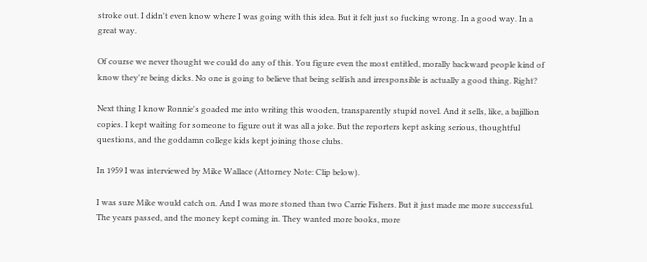stroke out. I didn't even know where I was going with this idea. But it felt just so fucking wrong. In a good way. In a great way.

Of course we never thought we could do any of this. You figure even the most entitled, morally backward people kind of know they're being dicks. No one is going to believe that being selfish and irresponsible is actually a good thing. Right?

Next thing I know Ronnie's goaded me into writing this wooden, transparently stupid novel. And it sells, like, a bajillion copies. I kept waiting for someone to figure out it was all a joke. But the reporters kept asking serious, thoughtful questions, and the goddamn college kids kept joining those clubs.

In 1959 I was interviewed by Mike Wallace (Attorney Note: Clip below).

I was sure Mike would catch on. And I was more stoned than two Carrie Fishers. But it just made me more successful. The years passed, and the money kept coming in. They wanted more books, more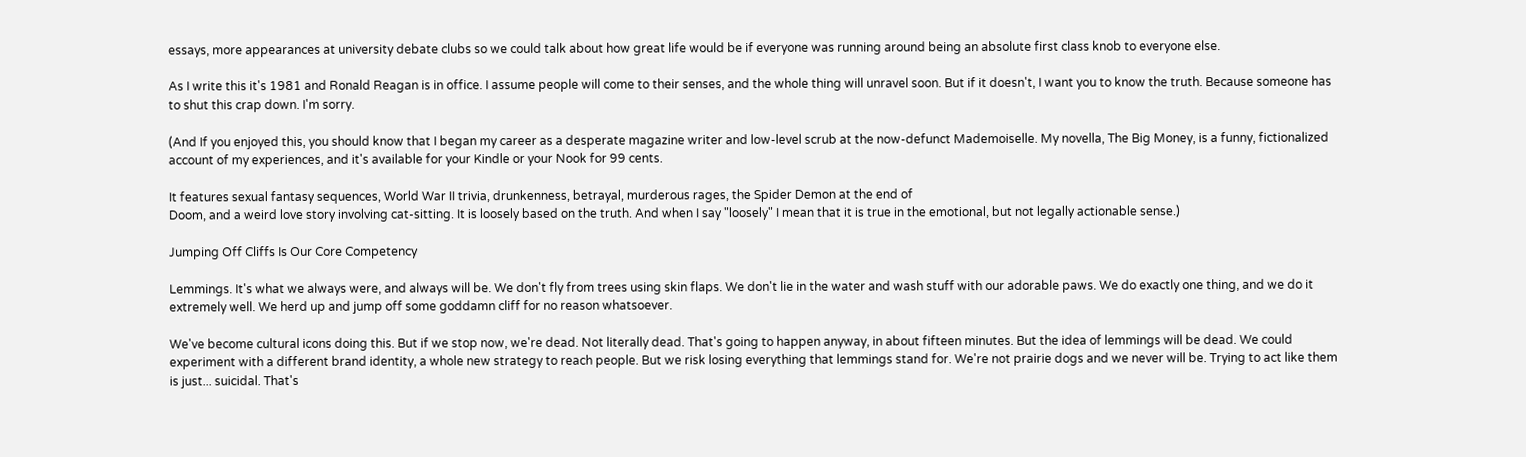essays, more appearances at university debate clubs so we could talk about how great life would be if everyone was running around being an absolute first class knob to everyone else.

As I write this it's 1981 and Ronald Reagan is in office. I assume people will come to their senses, and the whole thing will unravel soon. But if it doesn't, I want you to know the truth. Because someone has to shut this crap down. I'm sorry.

(And If you enjoyed this, you should know that I began my career as a desperate magazine writer and low-level scrub at the now-defunct Mademoiselle. My novella, The Big Money, is a funny, fictionalized account of my experiences, and it's available for your Kindle or your Nook for 99 cents.

It features sexual fantasy sequences, World War II trivia, drunkenness, betrayal, murderous rages, the Spider Demon at the end of
Doom, and a weird love story involving cat-sitting. It is loosely based on the truth. And when I say "loosely" I mean that it is true in the emotional, but not legally actionable sense.)

Jumping Off Cliffs Is Our Core Competency

Lemmings. It's what we always were, and always will be. We don't fly from trees using skin flaps. We don't lie in the water and wash stuff with our adorable paws. We do exactly one thing, and we do it extremely well. We herd up and jump off some goddamn cliff for no reason whatsoever.

We've become cultural icons doing this. But if we stop now, we're dead. Not literally dead. That's going to happen anyway, in about fifteen minutes. But the idea of lemmings will be dead. We could experiment with a different brand identity, a whole new strategy to reach people. But we risk losing everything that lemmings stand for. We're not prairie dogs and we never will be. Trying to act like them is just... suicidal. That's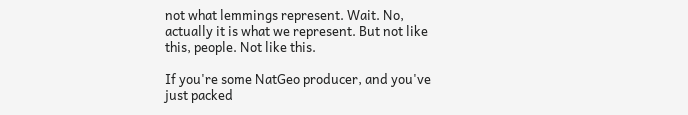not what lemmings represent. Wait. No, actually it is what we represent. But not like this, people. Not like this.

If you're some NatGeo producer, and you've just packed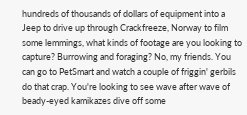hundreds of thousands of dollars of equipment into a Jeep to drive up through Crackfreeze, Norway to film some lemmings, what kinds of footage are you looking to capture? Burrowing and foraging? No, my friends. You can go to PetSmart and watch a couple of friggin' gerbils do that crap. You're looking to see wave after wave of beady-eyed kamikazes dive off some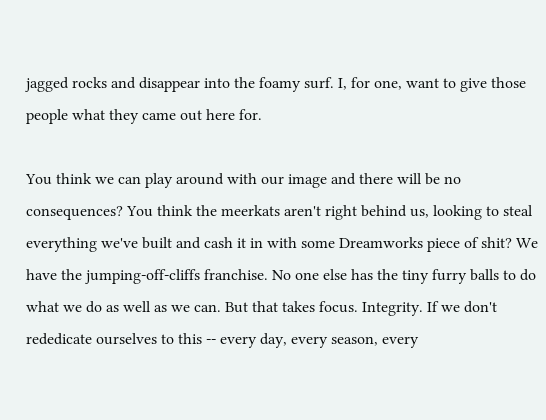jagged rocks and disappear into the foamy surf. I, for one, want to give those people what they came out here for.

You think we can play around with our image and there will be no consequences? You think the meerkats aren't right behind us, looking to steal everything we've built and cash it in with some Dreamworks piece of shit? We have the jumping-off-cliffs franchise. No one else has the tiny furry balls to do what we do as well as we can. But that takes focus. Integrity. If we don't rededicate ourselves to this -- every day, every season, every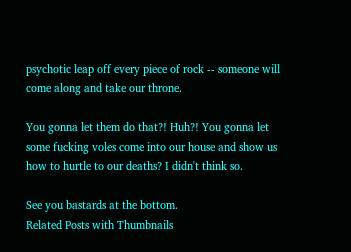psychotic leap off every piece of rock -- someone will come along and take our throne.

You gonna let them do that?! Huh?! You gonna let some fucking voles come into our house and show us how to hurtle to our deaths? I didn't think so.

See you bastards at the bottom.
Related Posts with Thumbnails